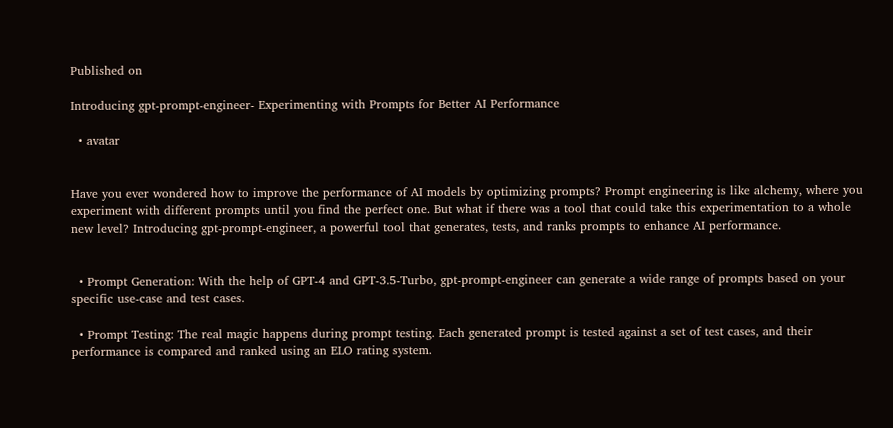Published on

Introducing gpt-prompt-engineer- Experimenting with Prompts for Better AI Performance

  • avatar


Have you ever wondered how to improve the performance of AI models by optimizing prompts? Prompt engineering is like alchemy, where you experiment with different prompts until you find the perfect one. But what if there was a tool that could take this experimentation to a whole new level? Introducing gpt-prompt-engineer, a powerful tool that generates, tests, and ranks prompts to enhance AI performance.


  • Prompt Generation: With the help of GPT-4 and GPT-3.5-Turbo, gpt-prompt-engineer can generate a wide range of prompts based on your specific use-case and test cases.

  • Prompt Testing: The real magic happens during prompt testing. Each generated prompt is tested against a set of test cases, and their performance is compared and ranked using an ELO rating system.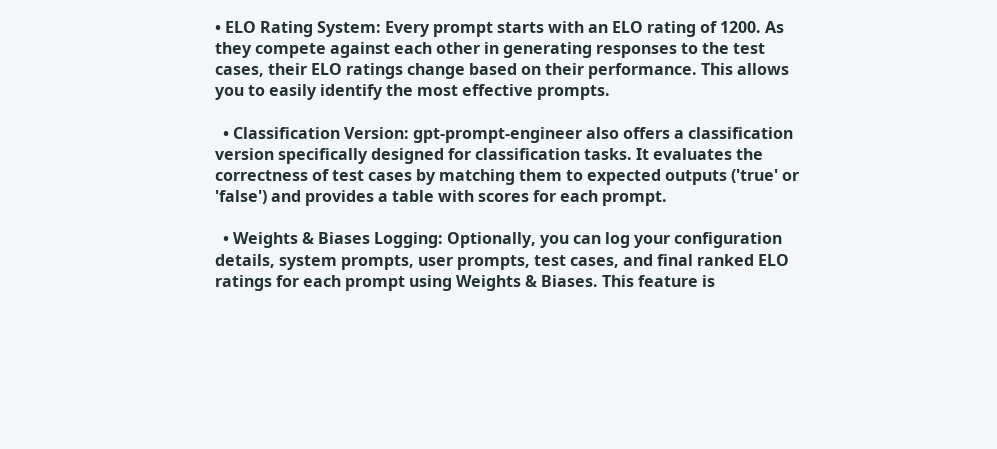• ELO Rating System: Every prompt starts with an ELO rating of 1200. As they compete against each other in generating responses to the test cases, their ELO ratings change based on their performance. This allows you to easily identify the most effective prompts.

  • Classification Version: gpt-prompt-engineer also offers a classification version specifically designed for classification tasks. It evaluates the correctness of test cases by matching them to expected outputs ('true' or 'false') and provides a table with scores for each prompt.

  • Weights & Biases Logging: Optionally, you can log your configuration details, system prompts, user prompts, test cases, and final ranked ELO ratings for each prompt using Weights & Biases. This feature is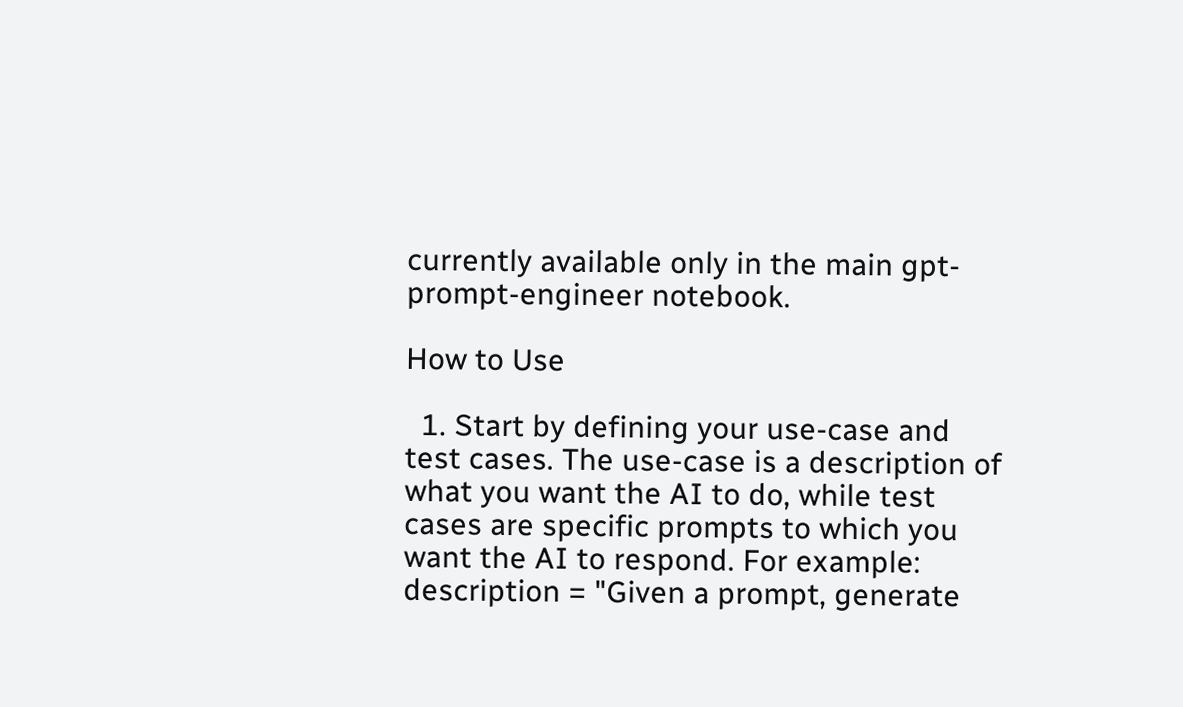currently available only in the main gpt-prompt-engineer notebook.

How to Use

  1. Start by defining your use-case and test cases. The use-case is a description of what you want the AI to do, while test cases are specific prompts to which you want the AI to respond. For example:
description = "Given a prompt, generate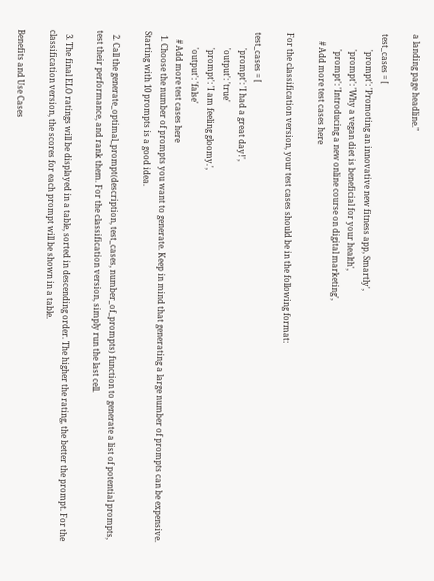a landing page headline."

test_cases = [
        'prompt': 'Promoting an innovative new fitness app, Smartly',
        'prompt': 'Why a vegan diet is beneficial for your health',
        'prompt': 'Introducing a new online course on digital marketing',
    # Add more test cases here

For the classification version, your test cases should be in the following format:

test_cases = [
        'prompt': 'I had a great day!',
        'output': 'true'
        'prompt': 'I am feeling gloomy.',
        'output': 'false'
    # Add more test cases here
  1. Choose the number of prompts you want to generate. Keep in mind that generating a large number of prompts can be expensive. Starting with 10 prompts is a good idea.

  2. Call the generate_optimal_prompt(description, test_cases, number_of_prompts) function to generate a list of potential prompts, test their performance, and rank them. For the classification version, simply run the last cell.

  3. The final ELO ratings will be displayed in a table, sorted in descending order. The higher the rating, the better the prompt. For the classification version, the scores for each prompt will be shown in a table.

Benefits and Use Cases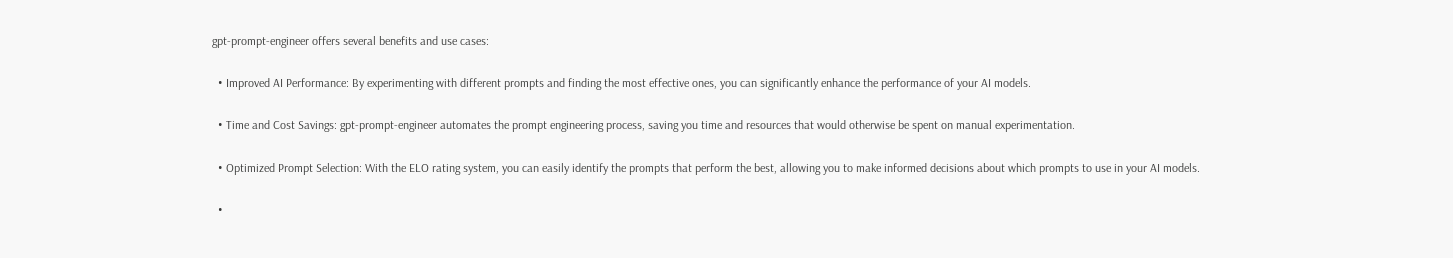gpt-prompt-engineer offers several benefits and use cases:

  • Improved AI Performance: By experimenting with different prompts and finding the most effective ones, you can significantly enhance the performance of your AI models.

  • Time and Cost Savings: gpt-prompt-engineer automates the prompt engineering process, saving you time and resources that would otherwise be spent on manual experimentation.

  • Optimized Prompt Selection: With the ELO rating system, you can easily identify the prompts that perform the best, allowing you to make informed decisions about which prompts to use in your AI models.

  •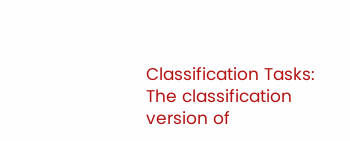Classification Tasks: The classification version of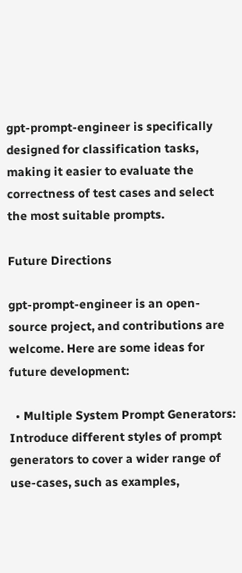gpt-prompt-engineer is specifically designed for classification tasks, making it easier to evaluate the correctness of test cases and select the most suitable prompts.

Future Directions

gpt-prompt-engineer is an open-source project, and contributions are welcome. Here are some ideas for future development:

  • Multiple System Prompt Generators: Introduce different styles of prompt generators to cover a wider range of use-cases, such as examples,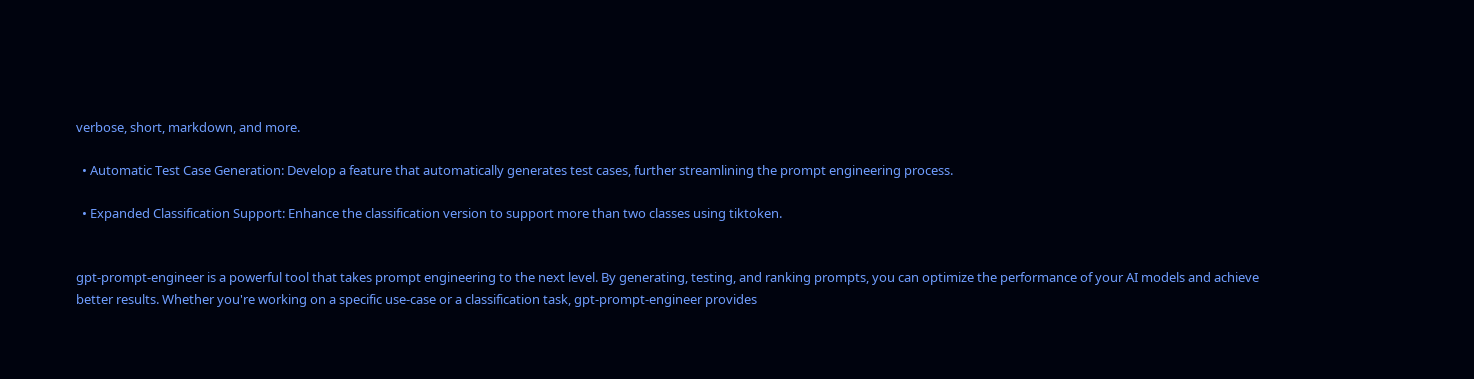verbose, short, markdown, and more.

  • Automatic Test Case Generation: Develop a feature that automatically generates test cases, further streamlining the prompt engineering process.

  • Expanded Classification Support: Enhance the classification version to support more than two classes using tiktoken.


gpt-prompt-engineer is a powerful tool that takes prompt engineering to the next level. By generating, testing, and ranking prompts, you can optimize the performance of your AI models and achieve better results. Whether you're working on a specific use-case or a classification task, gpt-prompt-engineer provides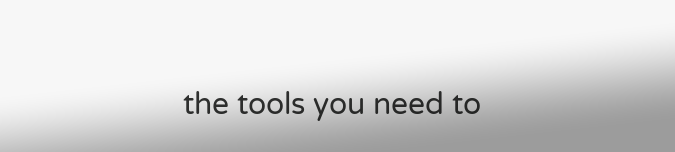the tools you need to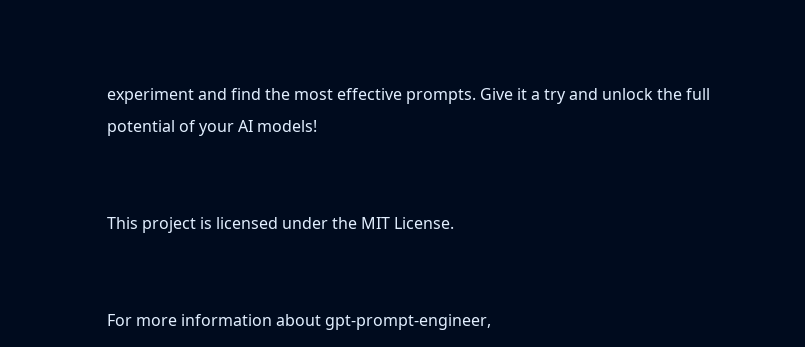experiment and find the most effective prompts. Give it a try and unlock the full potential of your AI models!


This project is licensed under the MIT License.


For more information about gpt-prompt-engineer,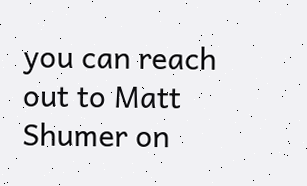you can reach out to Matt Shumer on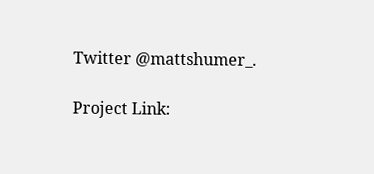Twitter @mattshumer_.

Project Link: